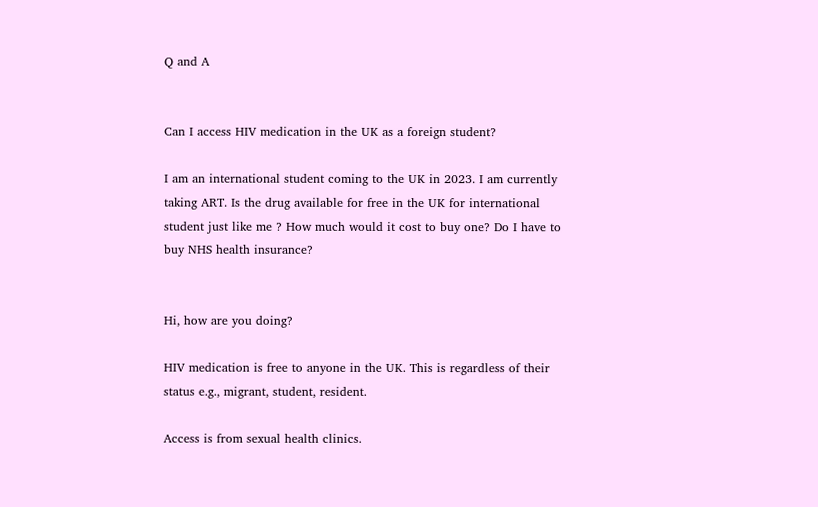Q and A


Can I access HIV medication in the UK as a foreign student?

I am an international student coming to the UK in 2023. I am currently taking ART. Is the drug available for free in the UK for international student just like me ? How much would it cost to buy one? Do I have to buy NHS health insurance?


Hi, how are you doing?

HIV medication is free to anyone in the UK. This is regardless of their status e.g., migrant, student, resident.

Access is from sexual health clinics.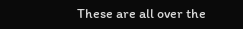These are all over the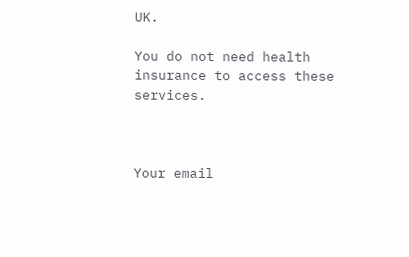UK.

You do not need health insurance to access these services.



Your email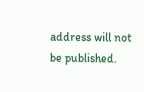address will not be published.